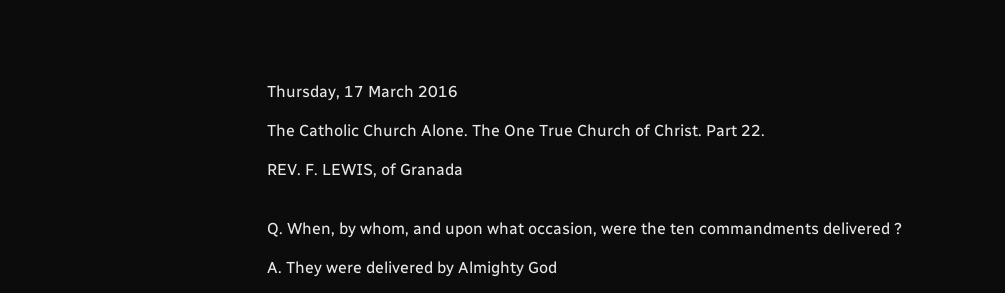Thursday, 17 March 2016

The Catholic Church Alone. The One True Church of Christ. Part 22.

REV. F. LEWIS, of Granada


Q. When, by whom, and upon what occasion, were the ten commandments delivered ?

A. They were delivered by Almighty God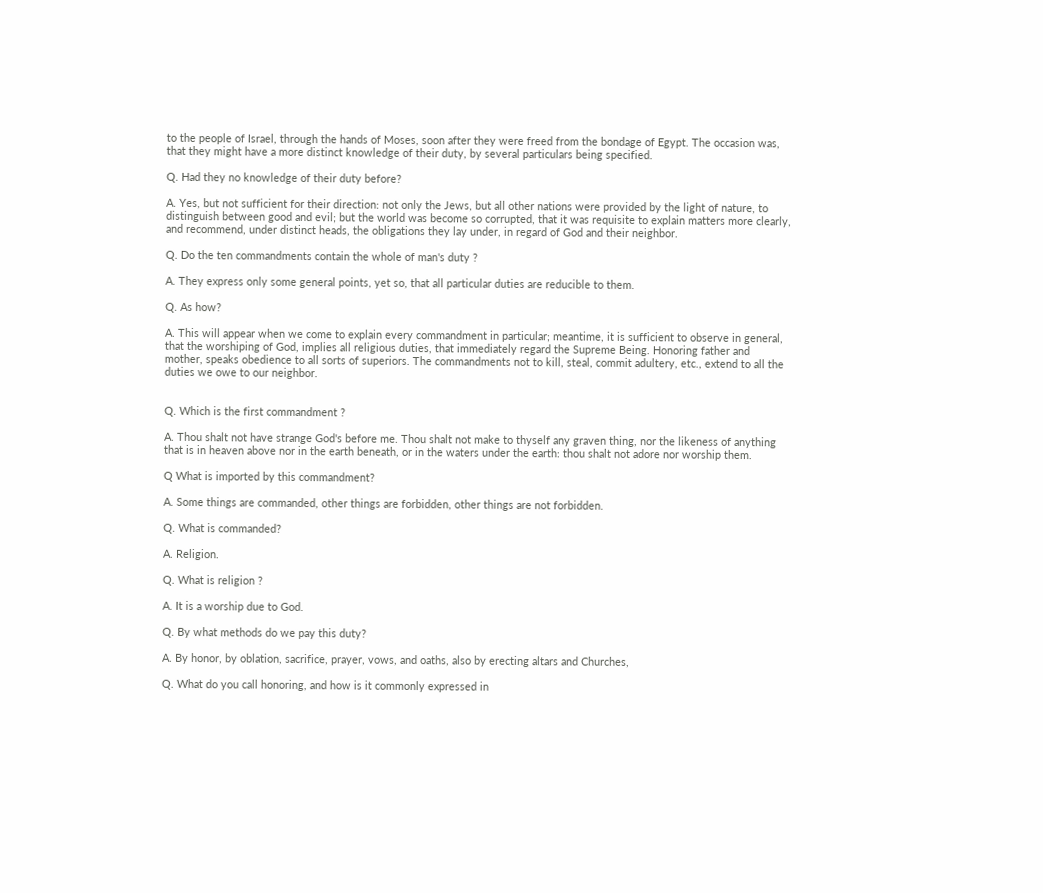to the people of Israel, through the hands of Moses, soon after they were freed from the bondage of Egypt. The occasion was, that they might have a more distinct knowledge of their duty, by several particulars being specified.

Q. Had they no knowledge of their duty before?

A. Yes, but not sufficient for their direction: not only the Jews, but all other nations were provided by the light of nature, to distinguish between good and evil; but the world was become so corrupted, that it was requisite to explain matters more clearly, and recommend, under distinct heads, the obligations they lay under, in regard of God and their neighbor.

Q. Do the ten commandments contain the whole of man's duty ?

A. They express only some general points, yet so, that all particular duties are reducible to them.

Q. As how?

A. This will appear when we come to explain every commandment in particular; meantime, it is sufficient to observe in general, that the worshiping of God, implies all religious duties, that immediately regard the Supreme Being. Honoring father and mother, speaks obedience to all sorts of superiors. The commandments not to kill, steal, commit adultery, etc., extend to all the duties we owe to our neighbor.


Q. Which is the first commandment ?

A. Thou shalt not have strange God's before me. Thou shalt not make to thyself any graven thing, nor the likeness of anything that is in heaven above nor in the earth beneath, or in the waters under the earth: thou shalt not adore nor worship them.

Q What is imported by this commandment?

A. Some things are commanded, other things are forbidden, other things are not forbidden.

Q. What is commanded?

A. Religion.

Q. What is religion ?

A. It is a worship due to God.

Q. By what methods do we pay this duty?

A. By honor, by oblation, sacrifice, prayer, vows, and oaths, also by erecting altars and Churches,

Q. What do you call honoring, and how is it commonly expressed in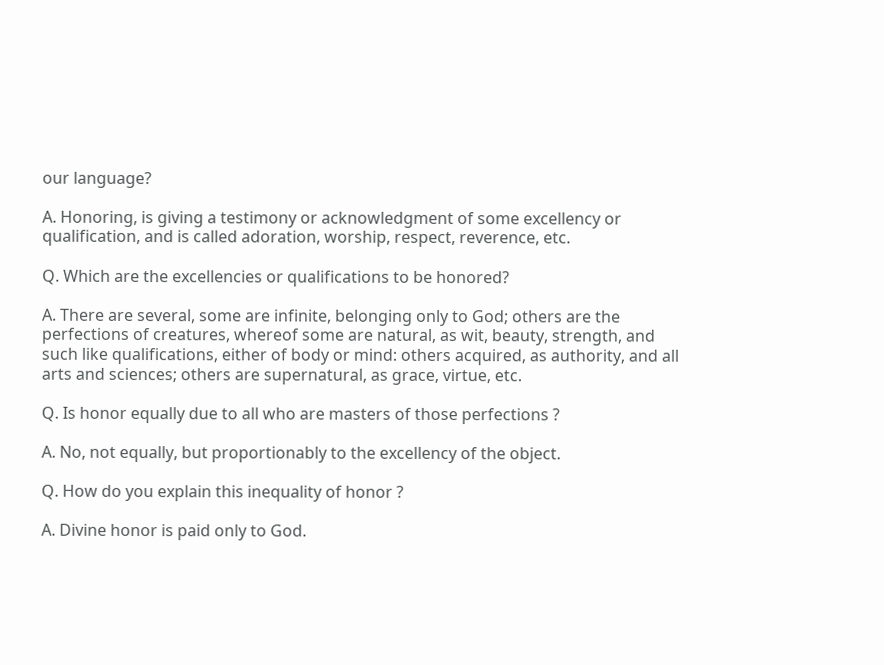our language?

A. Honoring, is giving a testimony or acknowledgment of some excellency or qualification, and is called adoration, worship, respect, reverence, etc.

Q. Which are the excellencies or qualifications to be honored?

A. There are several, some are infinite, belonging only to God; others are the perfections of creatures, whereof some are natural, as wit, beauty, strength, and such like qualifications, either of body or mind: others acquired, as authority, and all arts and sciences; others are supernatural, as grace, virtue, etc.

Q. Is honor equally due to all who are masters of those perfections ?

A. No, not equally, but proportionably to the excellency of the object.

Q. How do you explain this inequality of honor ?

A. Divine honor is paid only to God.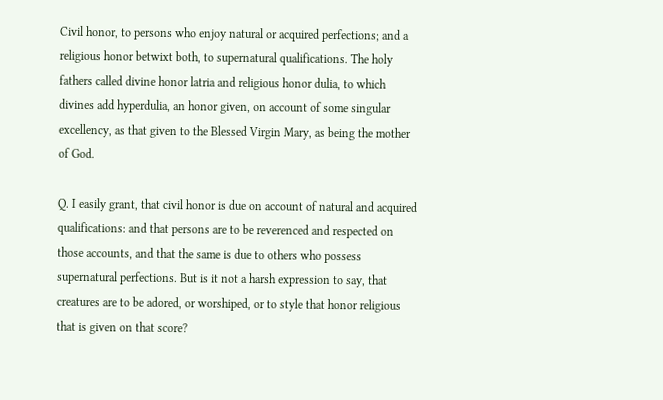Civil honor, to persons who enjoy natural or acquired perfections; and a religious honor betwixt both, to supernatural qualifications. The holy fathers called divine honor latria and religious honor dulia, to which divines add hyperdulia, an honor given, on account of some singular excellency, as that given to the Blessed Virgin Mary, as being the mother of God.

Q. I easily grant, that civil honor is due on account of natural and acquired qualifications: and that persons are to be reverenced and respected on those accounts, and that the same is due to others who possess supernatural perfections. But is it not a harsh expression to say, that creatures are to be adored, or worshiped, or to style that honor religious that is given on that score?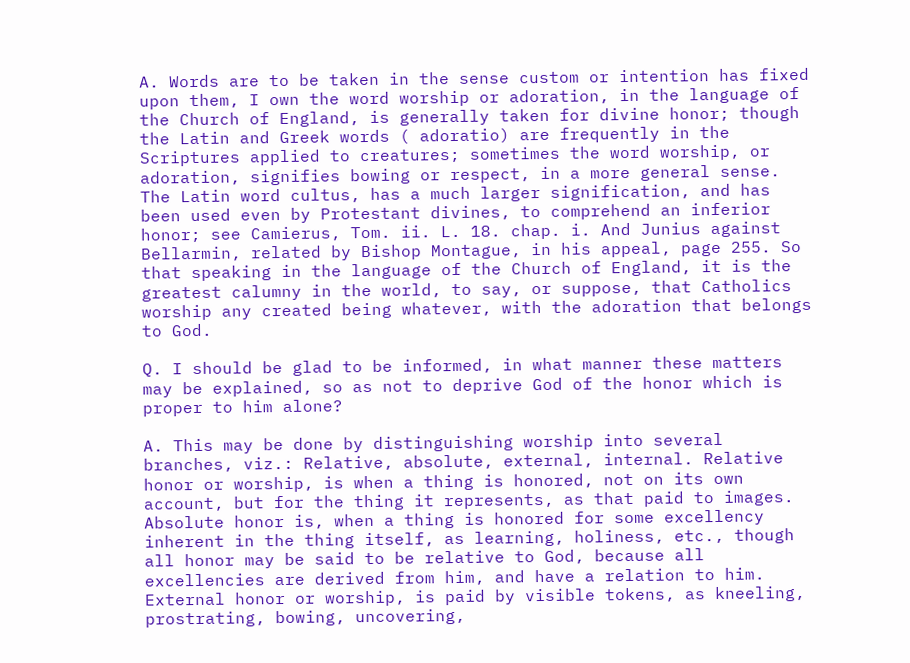A. Words are to be taken in the sense custom or intention has fixed upon them, I own the word worship or adoration, in the language of the Church of England, is generally taken for divine honor; though the Latin and Greek words ( adoratio) are frequently in the Scriptures applied to creatures; sometimes the word worship, or adoration, signifies bowing or respect, in a more general sense. The Latin word cultus, has a much larger signification, and has been used even by Protestant divines, to comprehend an inferior honor; see Camierus, Tom. ii. L. 18. chap. i. And Junius against Bellarmin, related by Bishop Montague, in his appeal, page 255. So that speaking in the language of the Church of England, it is the greatest calumny in the world, to say, or suppose, that Catholics worship any created being whatever, with the adoration that belongs to God.

Q. I should be glad to be informed, in what manner these matters may be explained, so as not to deprive God of the honor which is proper to him alone?

A. This may be done by distinguishing worship into several branches, viz.: Relative, absolute, external, internal. Relative honor or worship, is when a thing is honored, not on its own account, but for the thing it represents, as that paid to images. Absolute honor is, when a thing is honored for some excellency inherent in the thing itself, as learning, holiness, etc., though all honor may be said to be relative to God, because all excellencies are derived from him, and have a relation to him. External honor or worship, is paid by visible tokens, as kneeling, prostrating, bowing, uncovering,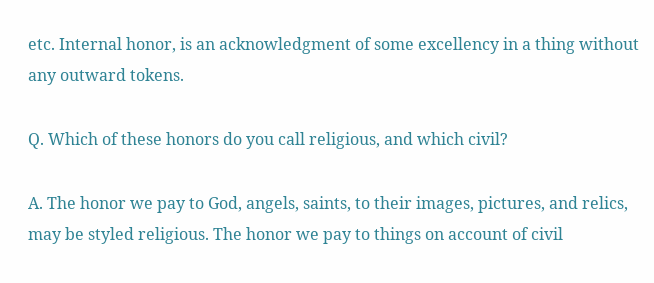etc. Internal honor, is an acknowledgment of some excellency in a thing without any outward tokens.

Q. Which of these honors do you call religious, and which civil?

A. The honor we pay to God, angels, saints, to their images, pictures, and relics, may be styled religious. The honor we pay to things on account of civil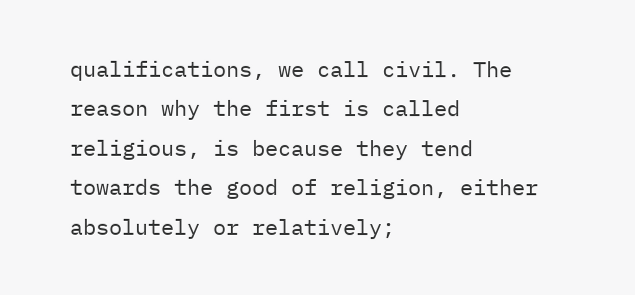qualifications, we call civil. The reason why the first is called religious, is because they tend towards the good of religion, either absolutely or relatively;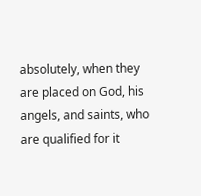absolutely, when they are placed on God, his angels, and saints, who are qualified for it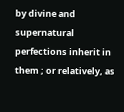by divine and supernatural perfections inherit in them ; or relatively, as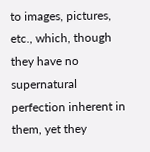to images, pictures, etc., which, though they have no supernatural perfection inherent in them, yet they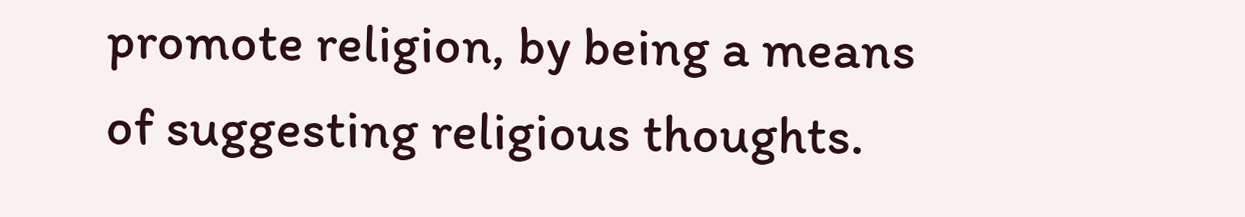promote religion, by being a means of suggesting religious thoughts.